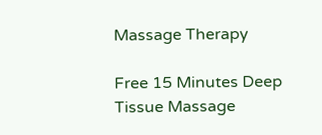Massage Therapy

Free 15 Minutes Deep Tissue Massage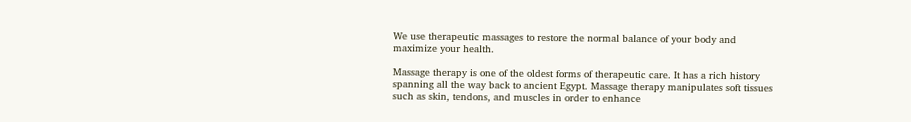We use therapeutic massages to restore the normal balance of your body and maximize your health.

Massage therapy is one of the oldest forms of therapeutic care. It has a rich history spanning all the way back to ancient Egypt. Massage therapy manipulates soft tissues such as skin, tendons, and muscles in order to enhance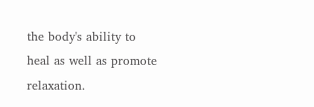the body's ability to heal as well as promote relaxation.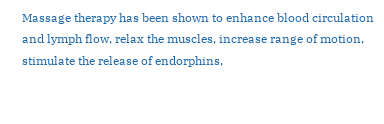Massage therapy has been shown to enhance blood circulation and lymph flow, relax the muscles, increase range of motion, stimulate the release of endorphins,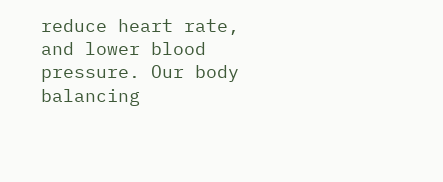reduce heart rate, and lower blood pressure. Our body balancing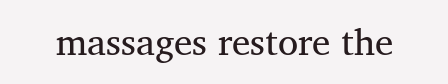massages restore the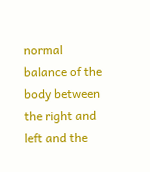normal balance of the body between the right and left and the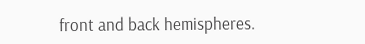front and back hemispheres.